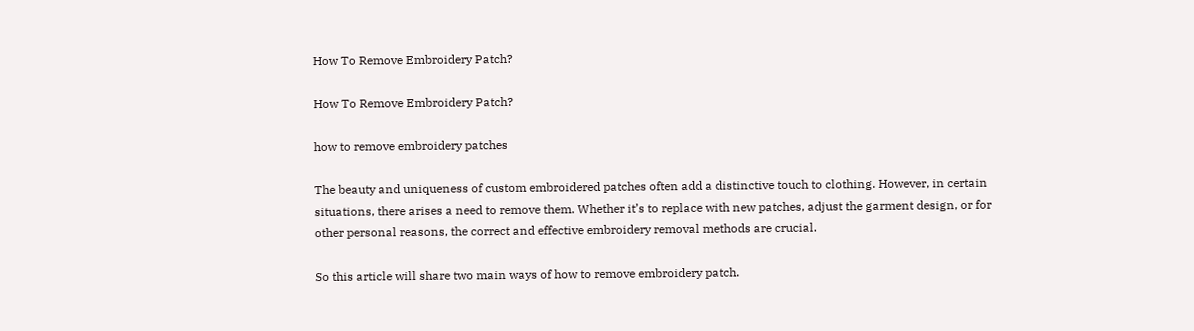How To Remove Embroidery Patch?

How To Remove Embroidery Patch?

how to remove embroidery patches

The beauty and uniqueness of custom embroidered patches often add a distinctive touch to clothing. However, in certain situations, there arises a need to remove them. Whether it’s to replace with new patches, adjust the garment design, or for other personal reasons, the correct and effective embroidery removal methods are crucial.

So this article will share two main ways of how to remove embroidery patch.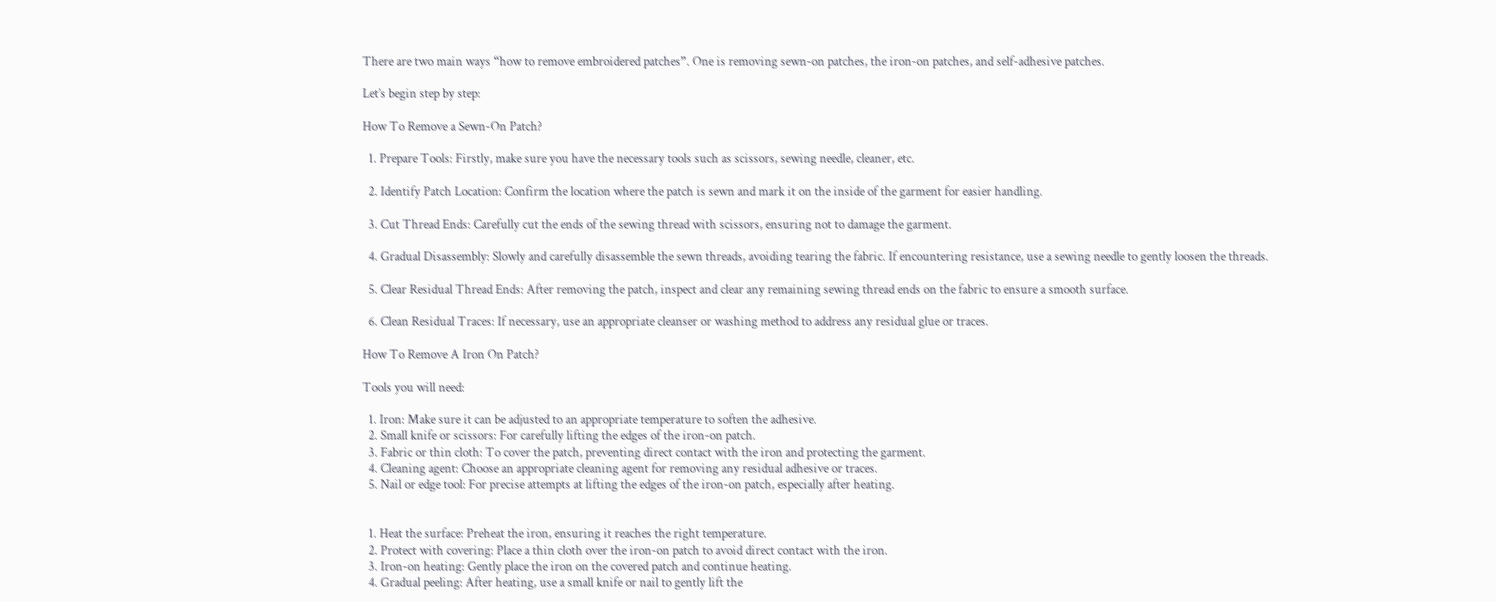There are two main ways “how to remove embroidered patches”. One is removing sewn-on patches, the iron-on patches, and self-adhesive patches.

Let’s begin step by step:

How To Remove a Sewn-On Patch?

  1. Prepare Tools: Firstly, make sure you have the necessary tools such as scissors, sewing needle, cleaner, etc.

  2. Identify Patch Location: Confirm the location where the patch is sewn and mark it on the inside of the garment for easier handling.

  3. Cut Thread Ends: Carefully cut the ends of the sewing thread with scissors, ensuring not to damage the garment.

  4. Gradual Disassembly: Slowly and carefully disassemble the sewn threads, avoiding tearing the fabric. If encountering resistance, use a sewing needle to gently loosen the threads.

  5. Clear Residual Thread Ends: After removing the patch, inspect and clear any remaining sewing thread ends on the fabric to ensure a smooth surface.

  6. Clean Residual Traces: If necessary, use an appropriate cleanser or washing method to address any residual glue or traces.

How To Remove A Iron On Patch?

Tools you will need:

  1. Iron: Make sure it can be adjusted to an appropriate temperature to soften the adhesive.
  2. Small knife or scissors: For carefully lifting the edges of the iron-on patch.
  3. Fabric or thin cloth: To cover the patch, preventing direct contact with the iron and protecting the garment.
  4. Cleaning agent: Choose an appropriate cleaning agent for removing any residual adhesive or traces.
  5. Nail or edge tool: For precise attempts at lifting the edges of the iron-on patch, especially after heating.


  1. Heat the surface: Preheat the iron, ensuring it reaches the right temperature.
  2. Protect with covering: Place a thin cloth over the iron-on patch to avoid direct contact with the iron.
  3. Iron-on heating: Gently place the iron on the covered patch and continue heating.
  4. Gradual peeling: After heating, use a small knife or nail to gently lift the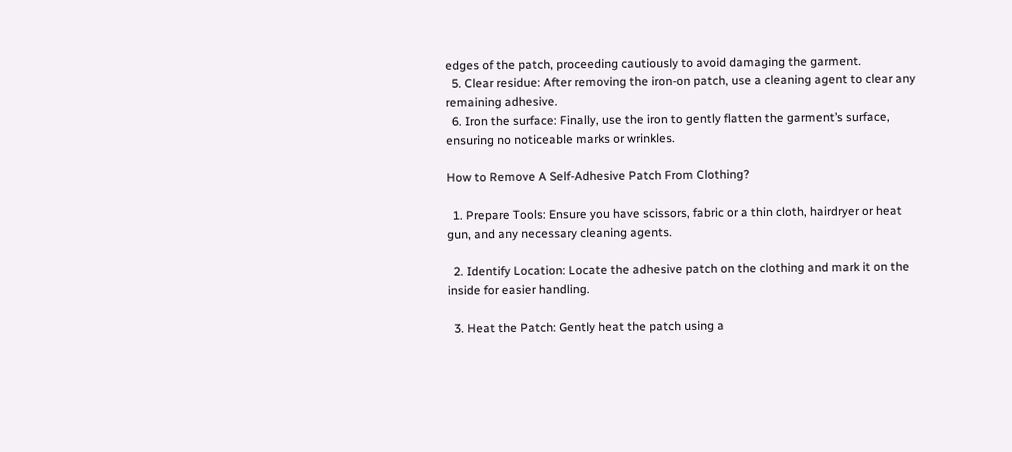edges of the patch, proceeding cautiously to avoid damaging the garment.
  5. Clear residue: After removing the iron-on patch, use a cleaning agent to clear any remaining adhesive.
  6. Iron the surface: Finally, use the iron to gently flatten the garment’s surface, ensuring no noticeable marks or wrinkles.

How to Remove A Self-Adhesive Patch From Clothing?

  1. Prepare Tools: Ensure you have scissors, fabric or a thin cloth, hairdryer or heat gun, and any necessary cleaning agents.

  2. Identify Location: Locate the adhesive patch on the clothing and mark it on the inside for easier handling.

  3. Heat the Patch: Gently heat the patch using a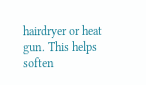hairdryer or heat gun. This helps soften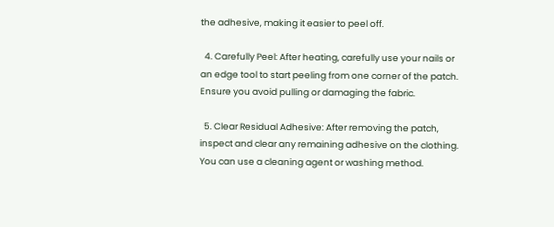the adhesive, making it easier to peel off.

  4. Carefully Peel: After heating, carefully use your nails or an edge tool to start peeling from one corner of the patch. Ensure you avoid pulling or damaging the fabric.

  5. Clear Residual Adhesive: After removing the patch, inspect and clear any remaining adhesive on the clothing. You can use a cleaning agent or washing method.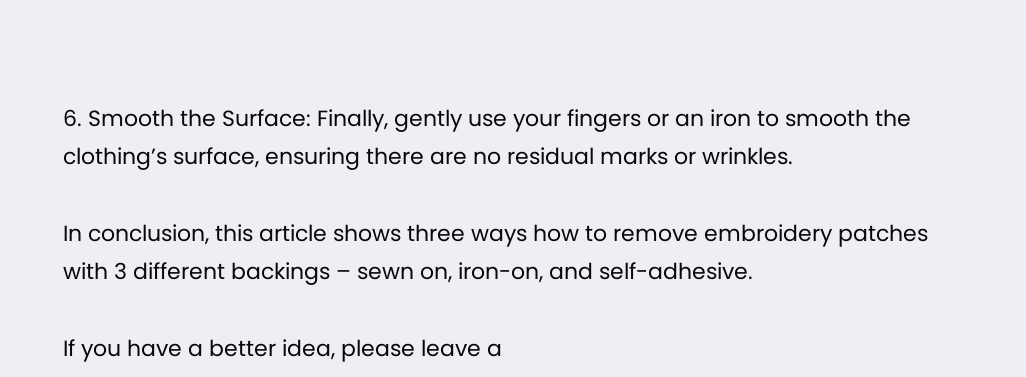6. Smooth the Surface: Finally, gently use your fingers or an iron to smooth the clothing’s surface, ensuring there are no residual marks or wrinkles.

In conclusion, this article shows three ways how to remove embroidery patches with 3 different backings – sewn on, iron-on, and self-adhesive.

If you have a better idea, please leave a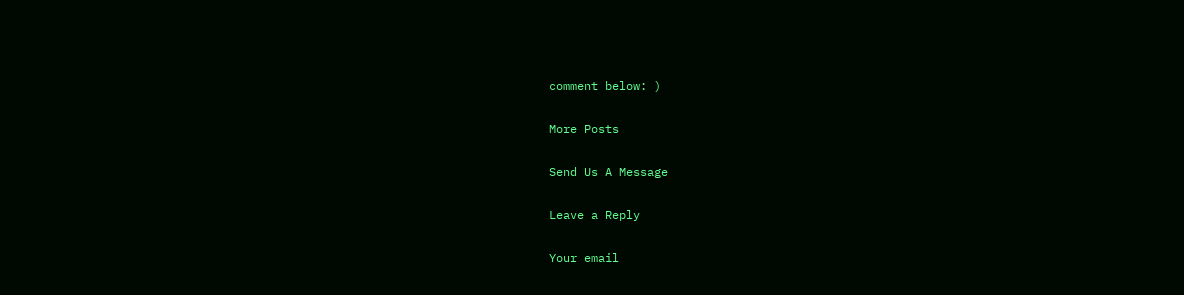comment below: )

More Posts

Send Us A Message

Leave a Reply

Your email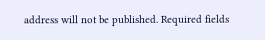address will not be published. Required fields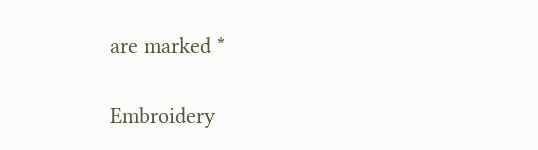are marked *

Embroidery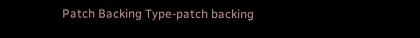Patch Backing Type-patch backing